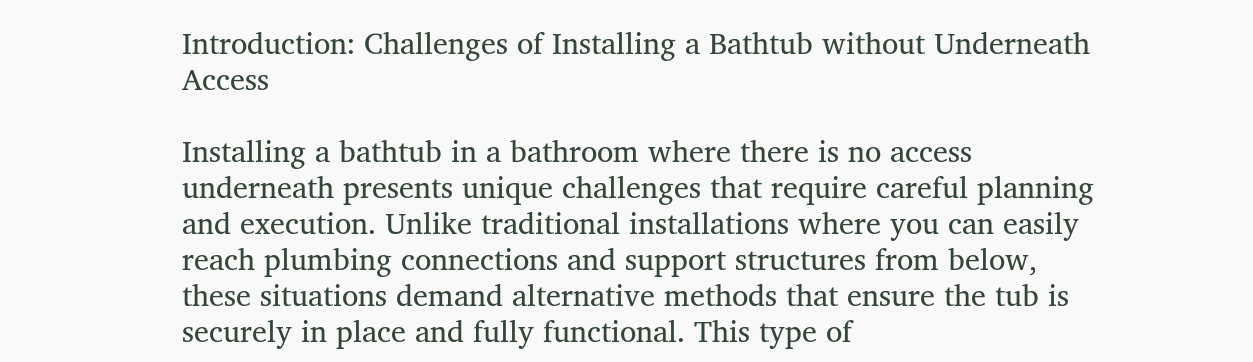Introduction: Challenges of Installing a Bathtub without Underneath Access

Installing a bathtub in a bathroom where there is no access underneath presents unique challenges that require careful planning and execution. Unlike traditional installations where you can easily reach plumbing connections and support structures from below, these situations demand alternative methods that ensure the tub is securely in place and fully functional. This type of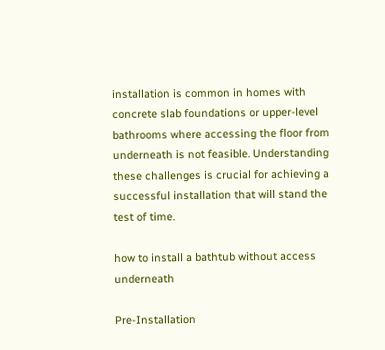installation is common in homes with concrete slab foundations or upper-level bathrooms where accessing the floor from underneath is not feasible. Understanding these challenges is crucial for achieving a successful installation that will stand the test of time.

how to install a bathtub without access underneath

Pre-Installation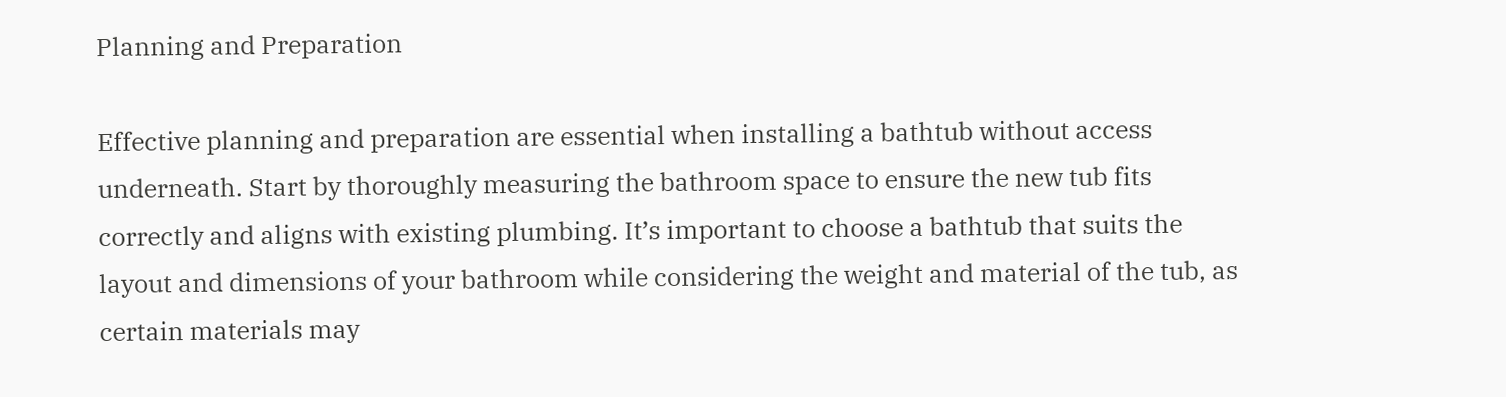Planning and Preparation

Effective planning and preparation are essential when installing a bathtub without access underneath. Start by thoroughly measuring the bathroom space to ensure the new tub fits correctly and aligns with existing plumbing. It’s important to choose a bathtub that suits the layout and dimensions of your bathroom while considering the weight and material of the tub, as certain materials may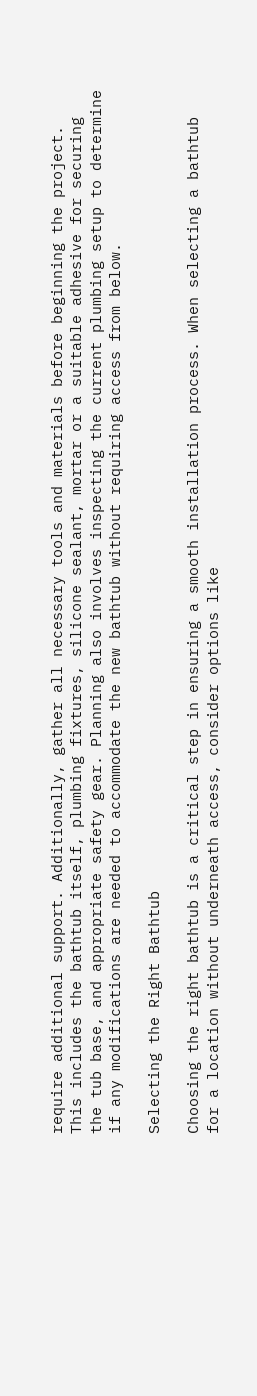require additional support. Additionally, gather all necessary tools and materials before beginning the project. This includes the bathtub itself, plumbing fixtures, silicone sealant, mortar or a suitable adhesive for securing the tub base, and appropriate safety gear. Planning also involves inspecting the current plumbing setup to determine if any modifications are needed to accommodate the new bathtub without requiring access from below.

Selecting the Right Bathtub

Choosing the right bathtub is a critical step in ensuring a smooth installation process. When selecting a bathtub for a location without underneath access, consider options like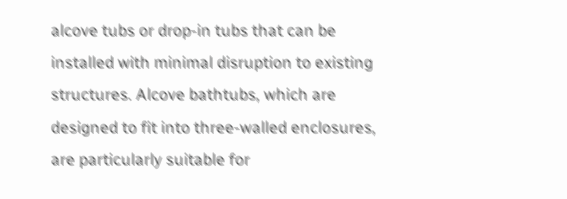alcove tubs or drop-in tubs that can be installed with minimal disruption to existing structures. Alcove bathtubs, which are designed to fit into three-walled enclosures, are particularly suitable for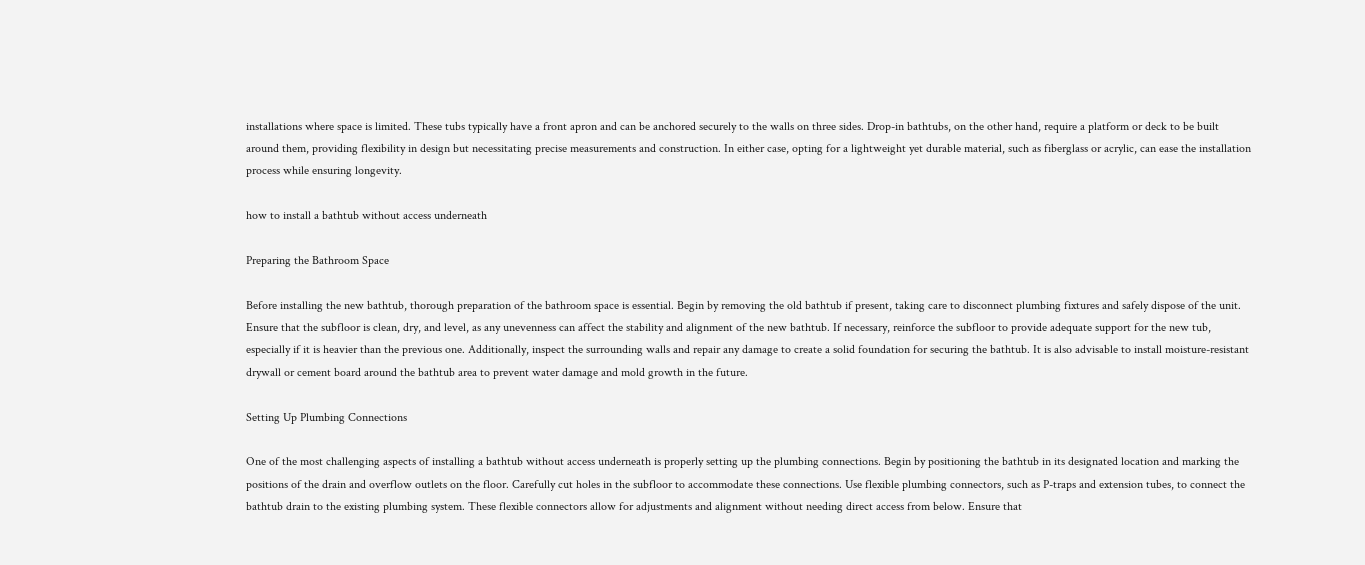installations where space is limited. These tubs typically have a front apron and can be anchored securely to the walls on three sides. Drop-in bathtubs, on the other hand, require a platform or deck to be built around them, providing flexibility in design but necessitating precise measurements and construction. In either case, opting for a lightweight yet durable material, such as fiberglass or acrylic, can ease the installation process while ensuring longevity.

how to install a bathtub without access underneath

Preparing the Bathroom Space

Before installing the new bathtub, thorough preparation of the bathroom space is essential. Begin by removing the old bathtub if present, taking care to disconnect plumbing fixtures and safely dispose of the unit. Ensure that the subfloor is clean, dry, and level, as any unevenness can affect the stability and alignment of the new bathtub. If necessary, reinforce the subfloor to provide adequate support for the new tub, especially if it is heavier than the previous one. Additionally, inspect the surrounding walls and repair any damage to create a solid foundation for securing the bathtub. It is also advisable to install moisture-resistant drywall or cement board around the bathtub area to prevent water damage and mold growth in the future.

Setting Up Plumbing Connections

One of the most challenging aspects of installing a bathtub without access underneath is properly setting up the plumbing connections. Begin by positioning the bathtub in its designated location and marking the positions of the drain and overflow outlets on the floor. Carefully cut holes in the subfloor to accommodate these connections. Use flexible plumbing connectors, such as P-traps and extension tubes, to connect the bathtub drain to the existing plumbing system. These flexible connectors allow for adjustments and alignment without needing direct access from below. Ensure that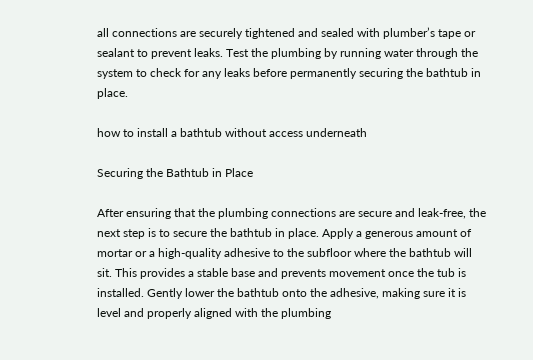all connections are securely tightened and sealed with plumber’s tape or sealant to prevent leaks. Test the plumbing by running water through the system to check for any leaks before permanently securing the bathtub in place.

how to install a bathtub without access underneath

Securing the Bathtub in Place

After ensuring that the plumbing connections are secure and leak-free, the next step is to secure the bathtub in place. Apply a generous amount of mortar or a high-quality adhesive to the subfloor where the bathtub will sit. This provides a stable base and prevents movement once the tub is installed. Gently lower the bathtub onto the adhesive, making sure it is level and properly aligned with the plumbing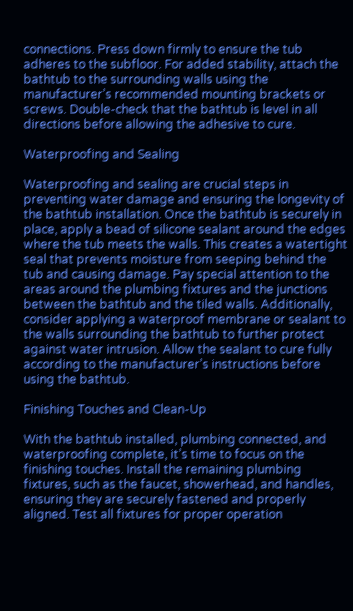connections. Press down firmly to ensure the tub adheres to the subfloor. For added stability, attach the bathtub to the surrounding walls using the manufacturer’s recommended mounting brackets or screws. Double-check that the bathtub is level in all directions before allowing the adhesive to cure.

Waterproofing and Sealing

Waterproofing and sealing are crucial steps in preventing water damage and ensuring the longevity of the bathtub installation. Once the bathtub is securely in place, apply a bead of silicone sealant around the edges where the tub meets the walls. This creates a watertight seal that prevents moisture from seeping behind the tub and causing damage. Pay special attention to the areas around the plumbing fixtures and the junctions between the bathtub and the tiled walls. Additionally, consider applying a waterproof membrane or sealant to the walls surrounding the bathtub to further protect against water intrusion. Allow the sealant to cure fully according to the manufacturer’s instructions before using the bathtub.

Finishing Touches and Clean-Up

With the bathtub installed, plumbing connected, and waterproofing complete, it’s time to focus on the finishing touches. Install the remaining plumbing fixtures, such as the faucet, showerhead, and handles, ensuring they are securely fastened and properly aligned. Test all fixtures for proper operation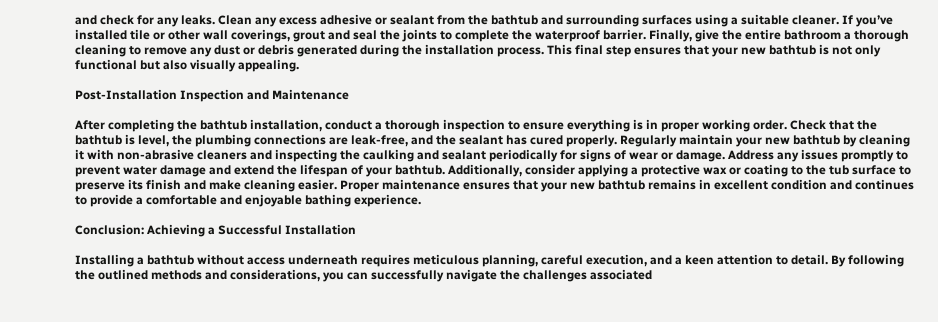and check for any leaks. Clean any excess adhesive or sealant from the bathtub and surrounding surfaces using a suitable cleaner. If you’ve installed tile or other wall coverings, grout and seal the joints to complete the waterproof barrier. Finally, give the entire bathroom a thorough cleaning to remove any dust or debris generated during the installation process. This final step ensures that your new bathtub is not only functional but also visually appealing.

Post-Installation Inspection and Maintenance

After completing the bathtub installation, conduct a thorough inspection to ensure everything is in proper working order. Check that the bathtub is level, the plumbing connections are leak-free, and the sealant has cured properly. Regularly maintain your new bathtub by cleaning it with non-abrasive cleaners and inspecting the caulking and sealant periodically for signs of wear or damage. Address any issues promptly to prevent water damage and extend the lifespan of your bathtub. Additionally, consider applying a protective wax or coating to the tub surface to preserve its finish and make cleaning easier. Proper maintenance ensures that your new bathtub remains in excellent condition and continues to provide a comfortable and enjoyable bathing experience.

Conclusion: Achieving a Successful Installation

Installing a bathtub without access underneath requires meticulous planning, careful execution, and a keen attention to detail. By following the outlined methods and considerations, you can successfully navigate the challenges associated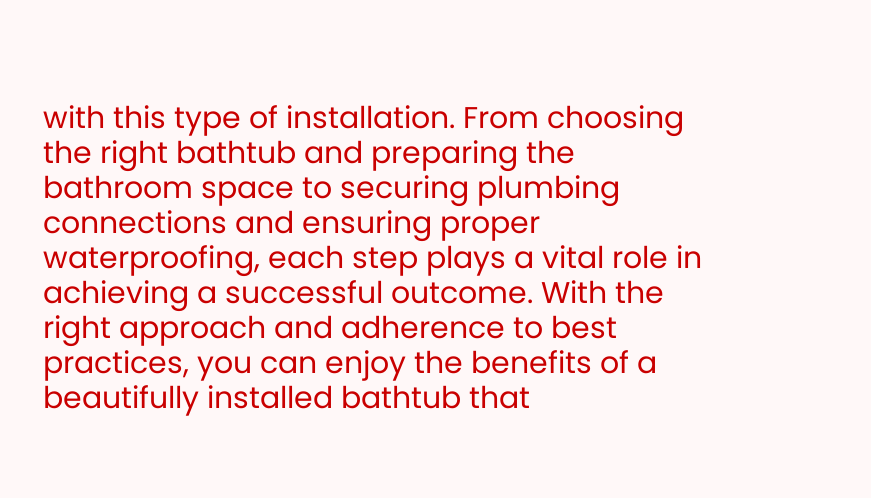with this type of installation. From choosing the right bathtub and preparing the bathroom space to securing plumbing connections and ensuring proper waterproofing, each step plays a vital role in achieving a successful outcome. With the right approach and adherence to best practices, you can enjoy the benefits of a beautifully installed bathtub that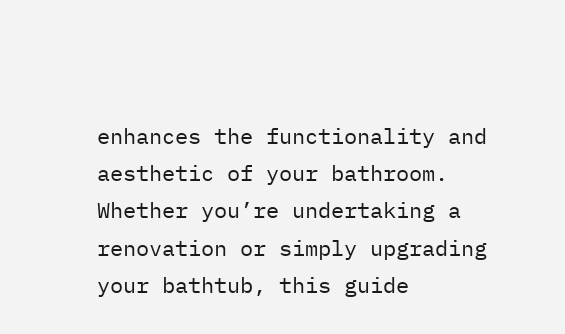enhances the functionality and aesthetic of your bathroom. Whether you’re undertaking a renovation or simply upgrading your bathtub, this guide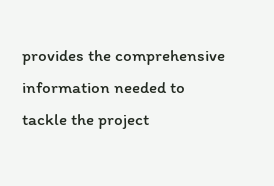provides the comprehensive information needed to tackle the project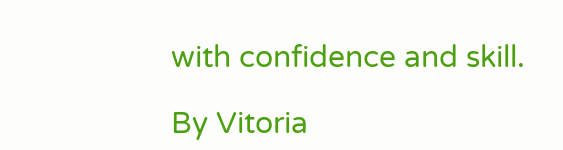with confidence and skill.

By Vitoria